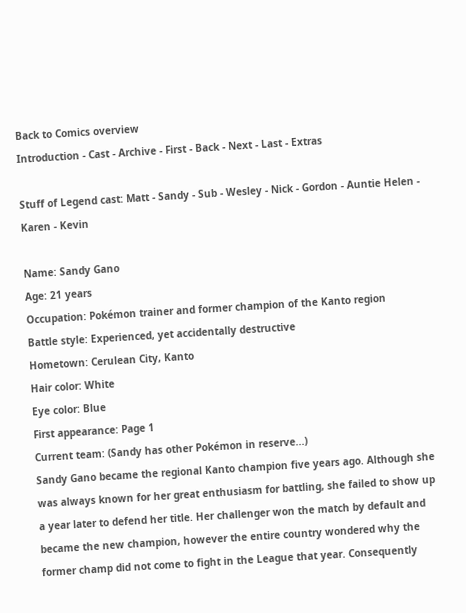Back to Comics overview
Introduction - Cast - Archive - First - Back - Next - Last - Extras

Stuff of Legend cast: Matt - Sandy - Sub - Wesley - Nick - Gordon - Auntie Helen - Karen - Kevin

Name: Sandy Gano
Age: 21 years
Occupation: Pokémon trainer and former champion of the Kanto region
Battle style: Experienced, yet accidentally destructive
Hometown: Cerulean City, Kanto
Hair color: White
Eye color: Blue
First appearance: Page 1
Current team: (Sandy has other Pokémon in reserve...)
Sandy Gano became the regional Kanto champion five years ago. Although she was always known for her great enthusiasm for battling, she failed to show up a year later to defend her title. Her challenger won the match by default and became the new champion, however the entire country wondered why the former champ did not come to fight in the League that year. Consequently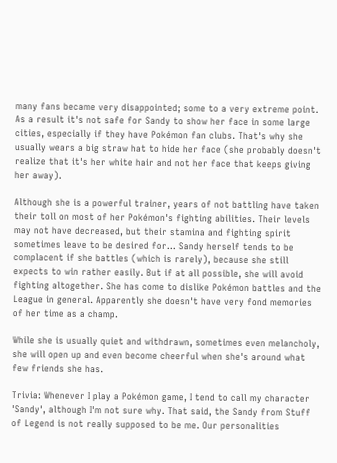many fans became very disappointed; some to a very extreme point.
As a result it's not safe for Sandy to show her face in some large cities, especially if they have Pokémon fan clubs. That's why she usually wears a big straw hat to hide her face (she probably doesn't realize that it's her white hair and not her face that keeps giving her away).

Although she is a powerful trainer, years of not battling have taken their toll on most of her Pokémon's fighting abilities. Their levels may not have decreased, but their stamina and fighting spirit sometimes leave to be desired for... Sandy herself tends to be complacent if she battles (which is rarely), because she still expects to win rather easily. But if at all possible, she will avoid fighting altogether. She has come to dislike Pokémon battles and the League in general. Apparently she doesn't have very fond memories of her time as a champ.

While she is usually quiet and withdrawn, sometimes even melancholy, she will open up and even become cheerful when she's around what few friends she has.

Trivia: Whenever I play a Pokémon game, I tend to call my character 'Sandy', although I'm not sure why. That said, the Sandy from Stuff of Legend is not really supposed to be me. Our personalities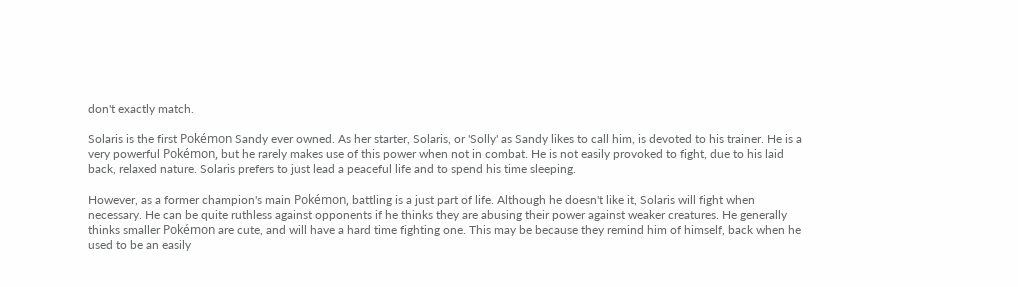don't exactly match.

Solaris is the first Pokémon Sandy ever owned. As her starter, Solaris, or 'Solly' as Sandy likes to call him, is devoted to his trainer. He is a very powerful Pokémon, but he rarely makes use of this power when not in combat. He is not easily provoked to fight, due to his laid back, relaxed nature. Solaris prefers to just lead a peaceful life and to spend his time sleeping.

However, as a former champion's main Pokémon, battling is a just part of life. Although he doesn't like it, Solaris will fight when necessary. He can be quite ruthless against opponents if he thinks they are abusing their power against weaker creatures. He generally thinks smaller Pokémon are cute, and will have a hard time fighting one. This may be because they remind him of himself, back when he used to be an easily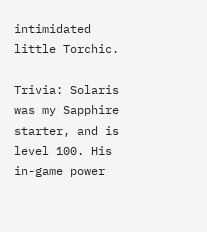intimidated little Torchic.

Trivia: Solaris was my Sapphire starter, and is level 100. His in-game power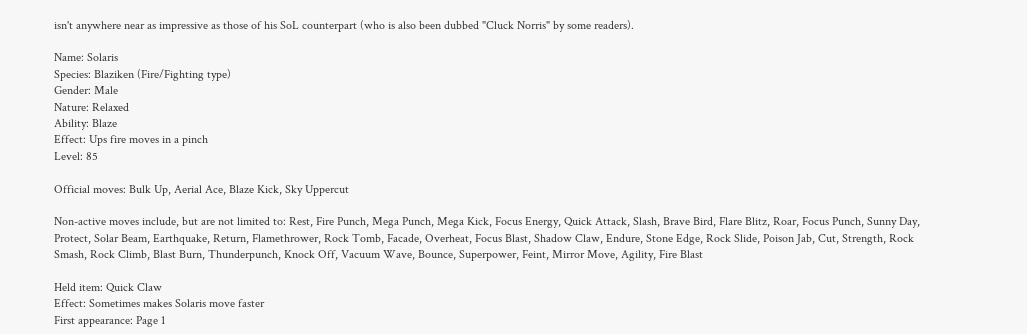isn't anywhere near as impressive as those of his SoL counterpart (who is also been dubbed "Cluck Norris" by some readers).

Name: Solaris
Species: Blaziken (Fire/Fighting type)
Gender: Male
Nature: Relaxed
Ability: Blaze
Effect: Ups fire moves in a pinch
Level: 85

Official moves: Bulk Up, Aerial Ace, Blaze Kick, Sky Uppercut

Non-active moves include, but are not limited to: Rest, Fire Punch, Mega Punch, Mega Kick, Focus Energy, Quick Attack, Slash, Brave Bird, Flare Blitz, Roar, Focus Punch, Sunny Day, Protect, Solar Beam, Earthquake, Return, Flamethrower, Rock Tomb, Facade, Overheat, Focus Blast, Shadow Claw, Endure, Stone Edge, Rock Slide, Poison Jab, Cut, Strength, Rock Smash, Rock Climb, Blast Burn, Thunderpunch, Knock Off, Vacuum Wave, Bounce, Superpower, Feint, Mirror Move, Agility, Fire Blast

Held item: Quick Claw
Effect: Sometimes makes Solaris move faster
First appearance: Page 1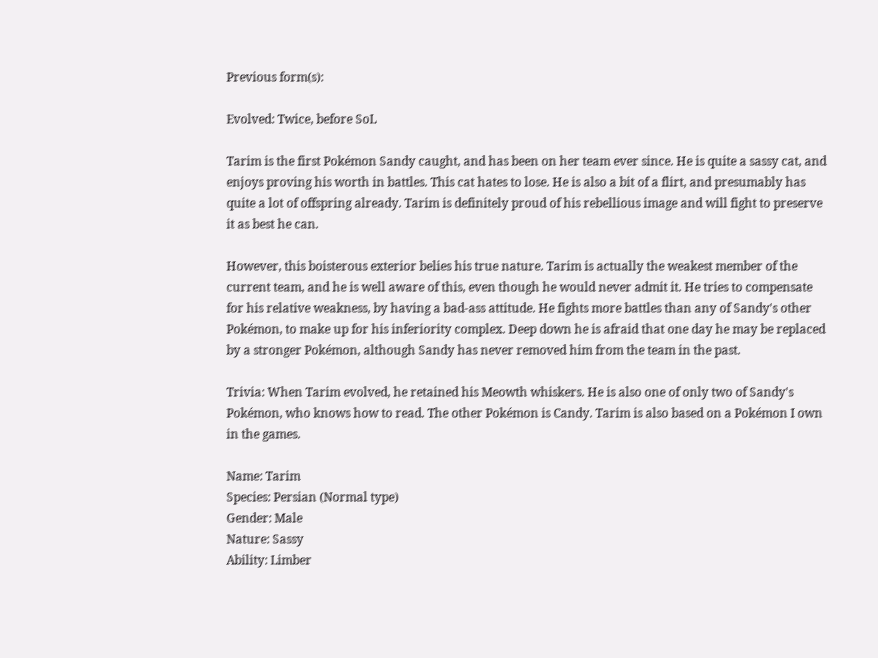Previous form(s):

Evolved: Twice, before SoL

Tarim is the first Pokémon Sandy caught, and has been on her team ever since. He is quite a sassy cat, and enjoys proving his worth in battles. This cat hates to lose. He is also a bit of a flirt, and presumably has quite a lot of offspring already. Tarim is definitely proud of his rebellious image and will fight to preserve it as best he can.

However, this boisterous exterior belies his true nature. Tarim is actually the weakest member of the current team, and he is well aware of this, even though he would never admit it. He tries to compensate for his relative weakness, by having a bad-ass attitude. He fights more battles than any of Sandy's other Pokémon, to make up for his inferiority complex. Deep down he is afraid that one day he may be replaced by a stronger Pokémon, although Sandy has never removed him from the team in the past.

Trivia: When Tarim evolved, he retained his Meowth whiskers. He is also one of only two of Sandy's Pokémon, who knows how to read. The other Pokémon is Candy. Tarim is also based on a Pokémon I own in the games.

Name: Tarim
Species: Persian (Normal type)
Gender: Male
Nature: Sassy
Ability: Limber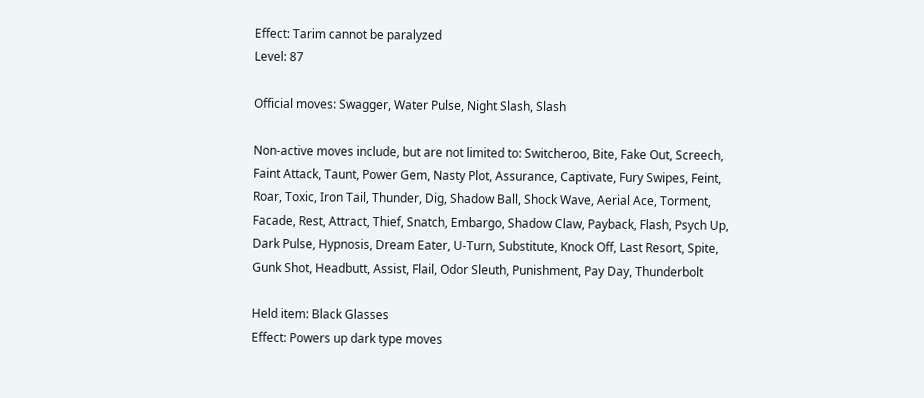Effect: Tarim cannot be paralyzed
Level: 87

Official moves: Swagger, Water Pulse, Night Slash, Slash

Non-active moves include, but are not limited to: Switcheroo, Bite, Fake Out, Screech, Faint Attack, Taunt, Power Gem, Nasty Plot, Assurance, Captivate, Fury Swipes, Feint, Roar, Toxic, Iron Tail, Thunder, Dig, Shadow Ball, Shock Wave, Aerial Ace, Torment, Facade, Rest, Attract, Thief, Snatch, Embargo, Shadow Claw, Payback, Flash, Psych Up, Dark Pulse, Hypnosis, Dream Eater, U-Turn, Substitute, Knock Off, Last Resort, Spite, Gunk Shot, Headbutt, Assist, Flail, Odor Sleuth, Punishment, Pay Day, Thunderbolt

Held item: Black Glasses
Effect: Powers up dark type moves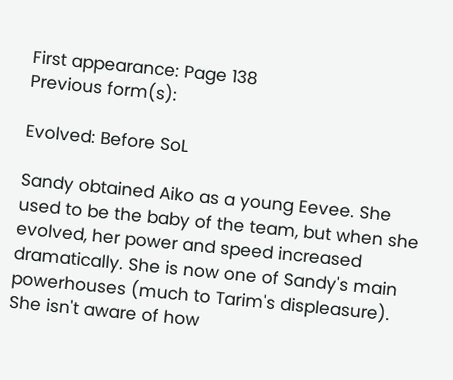First appearance: Page 138
Previous form(s):

Evolved: Before SoL

Sandy obtained Aiko as a young Eevee. She used to be the baby of the team, but when she evolved, her power and speed increased dramatically. She is now one of Sandy's main powerhouses (much to Tarim's displeasure). She isn't aware of how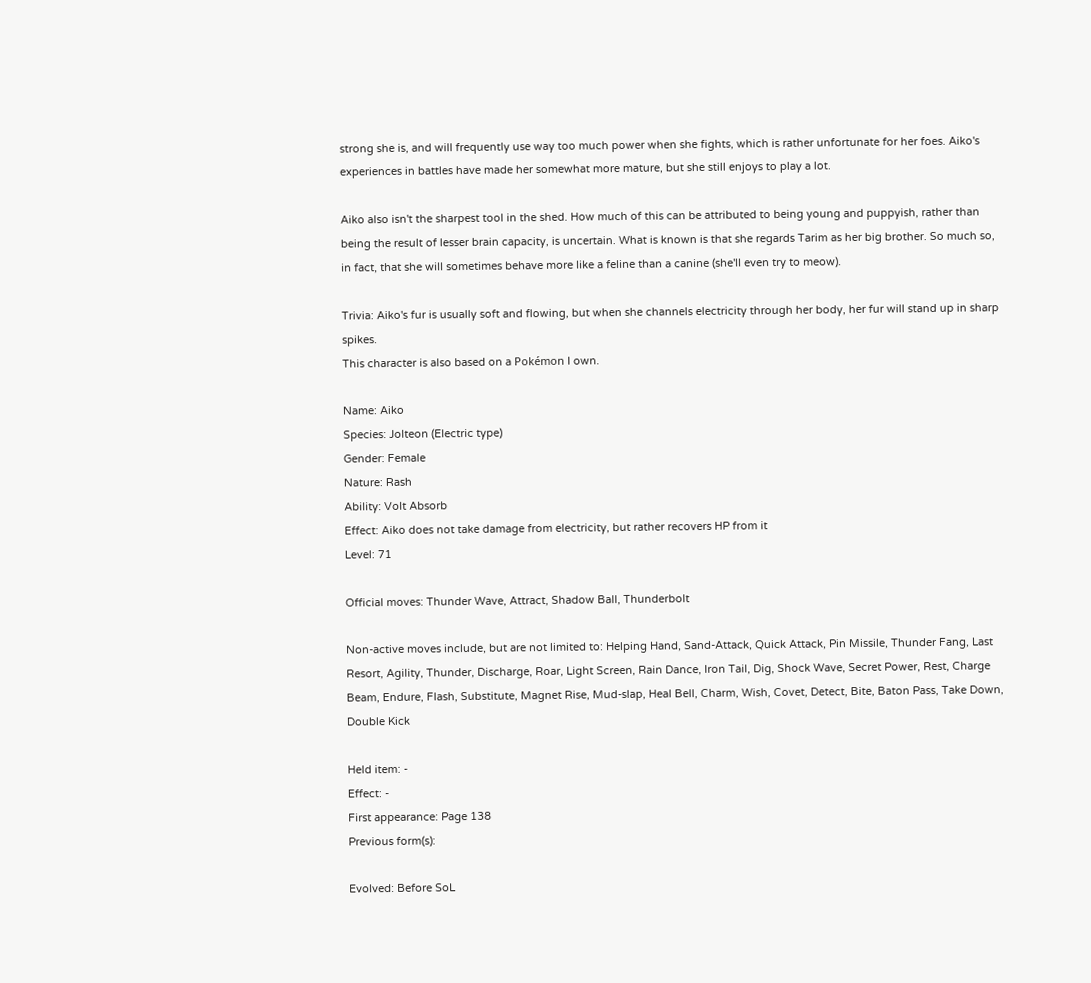strong she is, and will frequently use way too much power when she fights, which is rather unfortunate for her foes. Aiko's experiences in battles have made her somewhat more mature, but she still enjoys to play a lot.

Aiko also isn't the sharpest tool in the shed. How much of this can be attributed to being young and puppyish, rather than being the result of lesser brain capacity, is uncertain. What is known is that she regards Tarim as her big brother. So much so, in fact, that she will sometimes behave more like a feline than a canine (she'll even try to meow).

Trivia: Aiko's fur is usually soft and flowing, but when she channels electricity through her body, her fur will stand up in sharp spikes.
This character is also based on a Pokémon I own.

Name: Aiko
Species: Jolteon (Electric type)
Gender: Female
Nature: Rash
Ability: Volt Absorb
Effect: Aiko does not take damage from electricity, but rather recovers HP from it
Level: 71

Official moves: Thunder Wave, Attract, Shadow Ball, Thunderbolt

Non-active moves include, but are not limited to: Helping Hand, Sand-Attack, Quick Attack, Pin Missile, Thunder Fang, Last Resort, Agility, Thunder, Discharge, Roar, Light Screen, Rain Dance, Iron Tail, Dig, Shock Wave, Secret Power, Rest, Charge Beam, Endure, Flash, Substitute, Magnet Rise, Mud-slap, Heal Bell, Charm, Wish, Covet, Detect, Bite, Baton Pass, Take Down, Double Kick

Held item: -
Effect: -
First appearance: Page 138
Previous form(s):

Evolved: Before SoL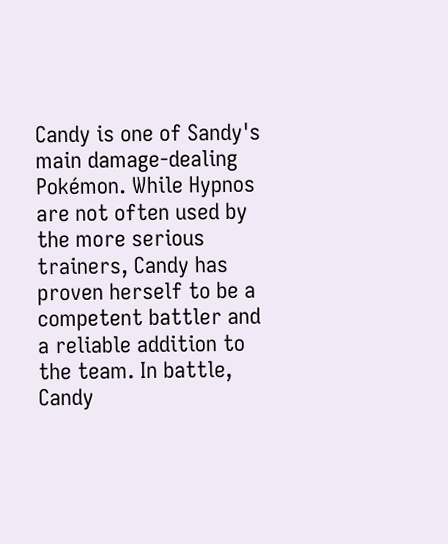Candy is one of Sandy's main damage-dealing Pokémon. While Hypnos are not often used by the more serious trainers, Candy has proven herself to be a competent battler and a reliable addition to the team. In battle, Candy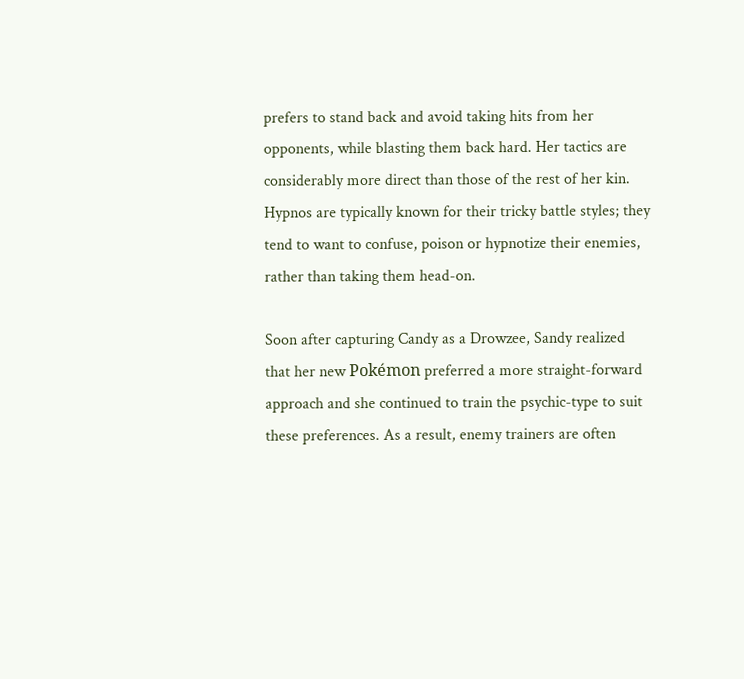prefers to stand back and avoid taking hits from her opponents, while blasting them back hard. Her tactics are considerably more direct than those of the rest of her kin. Hypnos are typically known for their tricky battle styles; they tend to want to confuse, poison or hypnotize their enemies, rather than taking them head-on.

Soon after capturing Candy as a Drowzee, Sandy realized that her new Pokémon preferred a more straight-forward approach and she continued to train the psychic-type to suit these preferences. As a result, enemy trainers are often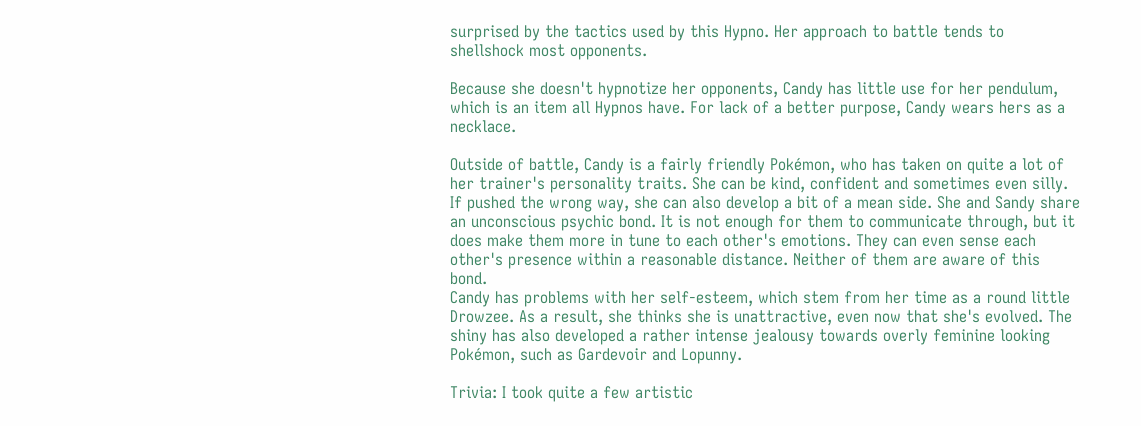surprised by the tactics used by this Hypno. Her approach to battle tends to shellshock most opponents.

Because she doesn't hypnotize her opponents, Candy has little use for her pendulum, which is an item all Hypnos have. For lack of a better purpose, Candy wears hers as a necklace.

Outside of battle, Candy is a fairly friendly Pokémon, who has taken on quite a lot of her trainer's personality traits. She can be kind, confident and sometimes even silly. If pushed the wrong way, she can also develop a bit of a mean side. She and Sandy share an unconscious psychic bond. It is not enough for them to communicate through, but it does make them more in tune to each other's emotions. They can even sense each other's presence within a reasonable distance. Neither of them are aware of this bond.
Candy has problems with her self-esteem, which stem from her time as a round little Drowzee. As a result, she thinks she is unattractive, even now that she's evolved. The shiny has also developed a rather intense jealousy towards overly feminine looking Pokémon, such as Gardevoir and Lopunny.

Trivia: I took quite a few artistic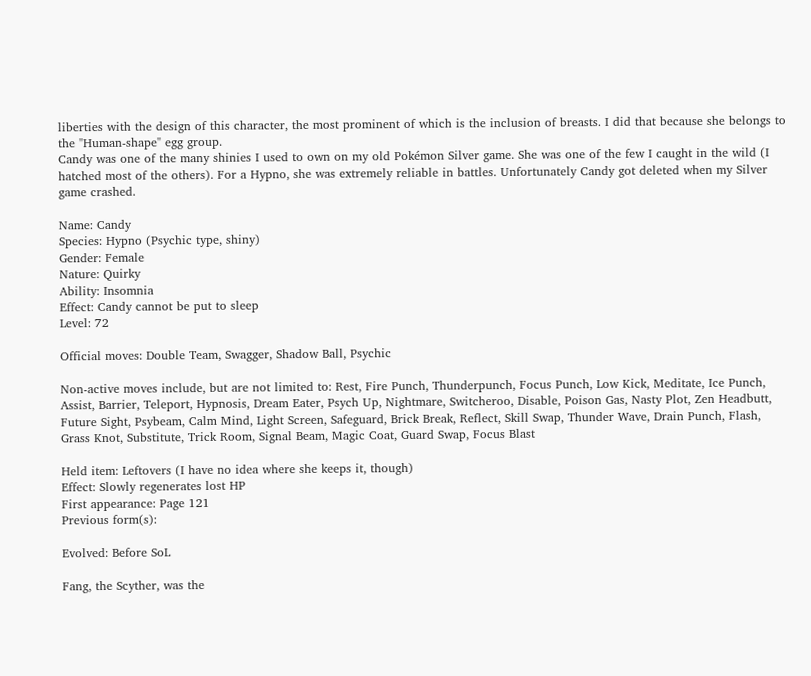liberties with the design of this character, the most prominent of which is the inclusion of breasts. I did that because she belongs to the "Human-shape" egg group.
Candy was one of the many shinies I used to own on my old Pokémon Silver game. She was one of the few I caught in the wild (I hatched most of the others). For a Hypno, she was extremely reliable in battles. Unfortunately Candy got deleted when my Silver game crashed.

Name: Candy
Species: Hypno (Psychic type, shiny)
Gender: Female
Nature: Quirky
Ability: Insomnia
Effect: Candy cannot be put to sleep
Level: 72

Official moves: Double Team, Swagger, Shadow Ball, Psychic

Non-active moves include, but are not limited to: Rest, Fire Punch, Thunderpunch, Focus Punch, Low Kick, Meditate, Ice Punch, Assist, Barrier, Teleport, Hypnosis, Dream Eater, Psych Up, Nightmare, Switcheroo, Disable, Poison Gas, Nasty Plot, Zen Headbutt, Future Sight, Psybeam, Calm Mind, Light Screen, Safeguard, Brick Break, Reflect, Skill Swap, Thunder Wave, Drain Punch, Flash, Grass Knot, Substitute, Trick Room, Signal Beam, Magic Coat, Guard Swap, Focus Blast

Held item: Leftovers (I have no idea where she keeps it, though)
Effect: Slowly regenerates lost HP
First appearance: Page 121
Previous form(s):

Evolved: Before SoL

Fang, the Scyther, was the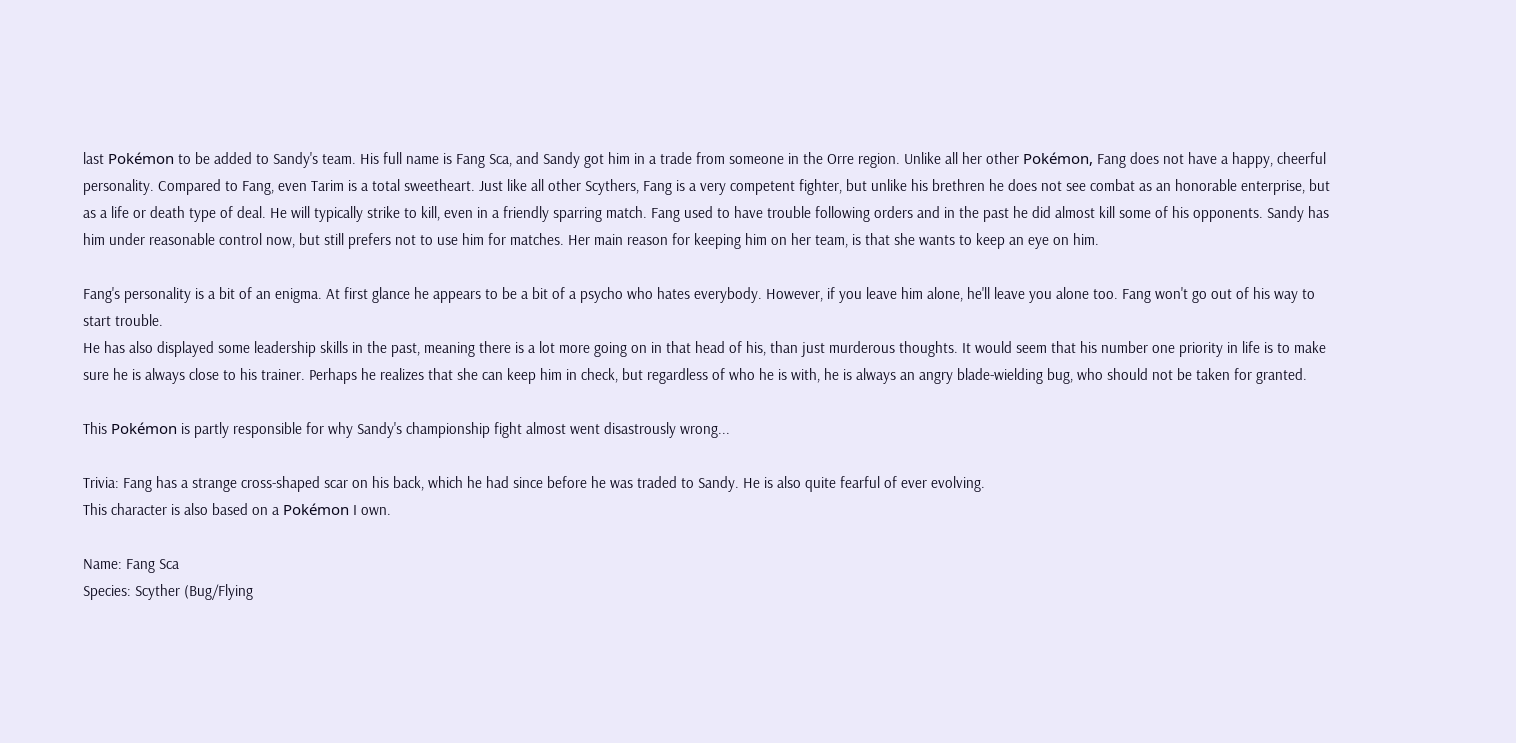last Pokémon to be added to Sandy's team. His full name is Fang Sca, and Sandy got him in a trade from someone in the Orre region. Unlike all her other Pokémon, Fang does not have a happy, cheerful personality. Compared to Fang, even Tarim is a total sweetheart. Just like all other Scythers, Fang is a very competent fighter, but unlike his brethren he does not see combat as an honorable enterprise, but as a life or death type of deal. He will typically strike to kill, even in a friendly sparring match. Fang used to have trouble following orders and in the past he did almost kill some of his opponents. Sandy has him under reasonable control now, but still prefers not to use him for matches. Her main reason for keeping him on her team, is that she wants to keep an eye on him.

Fang's personality is a bit of an enigma. At first glance he appears to be a bit of a psycho who hates everybody. However, if you leave him alone, he'll leave you alone too. Fang won't go out of his way to start trouble.
He has also displayed some leadership skills in the past, meaning there is a lot more going on in that head of his, than just murderous thoughts. It would seem that his number one priority in life is to make sure he is always close to his trainer. Perhaps he realizes that she can keep him in check, but regardless of who he is with, he is always an angry blade-wielding bug, who should not be taken for granted.

This Pokémon is partly responsible for why Sandy's championship fight almost went disastrously wrong...

Trivia: Fang has a strange cross-shaped scar on his back, which he had since before he was traded to Sandy. He is also quite fearful of ever evolving.
This character is also based on a Pokémon I own.

Name: Fang Sca
Species: Scyther (Bug/Flying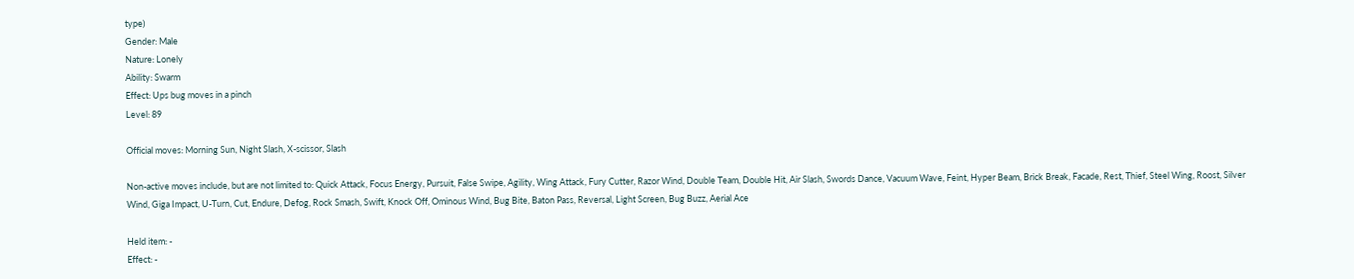type)
Gender: Male
Nature: Lonely
Ability: Swarm
Effect: Ups bug moves in a pinch
Level: 89

Official moves: Morning Sun, Night Slash, X-scissor, Slash

Non-active moves include, but are not limited to: Quick Attack, Focus Energy, Pursuit, False Swipe, Agility, Wing Attack, Fury Cutter, Razor Wind, Double Team, Double Hit, Air Slash, Swords Dance, Vacuum Wave, Feint, Hyper Beam, Brick Break, Facade, Rest, Thief, Steel Wing, Roost, Silver Wind, Giga Impact, U-Turn, Cut, Endure, Defog, Rock Smash, Swift, Knock Off, Ominous Wind, Bug Bite, Baton Pass, Reversal, Light Screen, Bug Buzz, Aerial Ace

Held item: -
Effect: -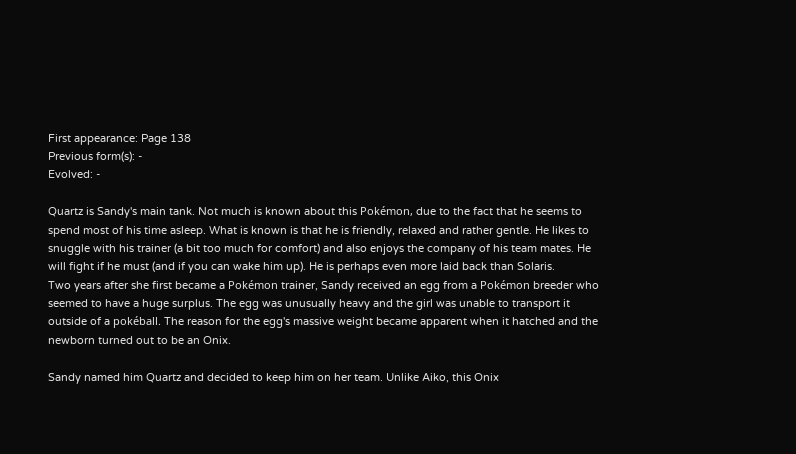First appearance: Page 138
Previous form(s): -
Evolved: -

Quartz is Sandy's main tank. Not much is known about this Pokémon, due to the fact that he seems to spend most of his time asleep. What is known is that he is friendly, relaxed and rather gentle. He likes to snuggle with his trainer (a bit too much for comfort) and also enjoys the company of his team mates. He will fight if he must (and if you can wake him up). He is perhaps even more laid back than Solaris.
Two years after she first became a Pokémon trainer, Sandy received an egg from a Pokémon breeder who seemed to have a huge surplus. The egg was unusually heavy and the girl was unable to transport it outside of a pokéball. The reason for the egg's massive weight became apparent when it hatched and the newborn turned out to be an Onix.

Sandy named him Quartz and decided to keep him on her team. Unlike Aiko, this Onix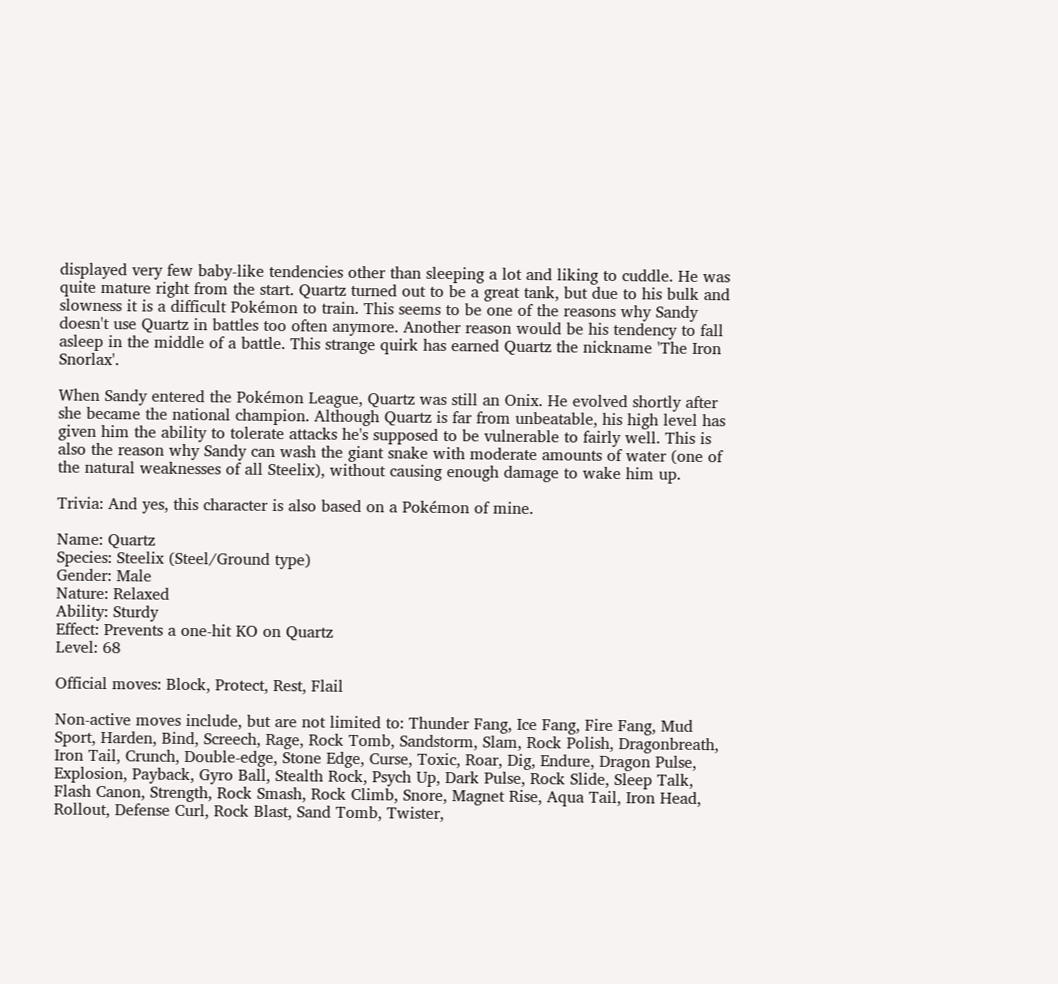displayed very few baby-like tendencies other than sleeping a lot and liking to cuddle. He was quite mature right from the start. Quartz turned out to be a great tank, but due to his bulk and slowness it is a difficult Pokémon to train. This seems to be one of the reasons why Sandy doesn't use Quartz in battles too often anymore. Another reason would be his tendency to fall asleep in the middle of a battle. This strange quirk has earned Quartz the nickname 'The Iron Snorlax'.

When Sandy entered the Pokémon League, Quartz was still an Onix. He evolved shortly after she became the national champion. Although Quartz is far from unbeatable, his high level has given him the ability to tolerate attacks he's supposed to be vulnerable to fairly well. This is also the reason why Sandy can wash the giant snake with moderate amounts of water (one of the natural weaknesses of all Steelix), without causing enough damage to wake him up.

Trivia: And yes, this character is also based on a Pokémon of mine.

Name: Quartz
Species: Steelix (Steel/Ground type)
Gender: Male
Nature: Relaxed
Ability: Sturdy
Effect: Prevents a one-hit KO on Quartz
Level: 68

Official moves: Block, Protect, Rest, Flail

Non-active moves include, but are not limited to: Thunder Fang, Ice Fang, Fire Fang, Mud Sport, Harden, Bind, Screech, Rage, Rock Tomb, Sandstorm, Slam, Rock Polish, Dragonbreath, Iron Tail, Crunch, Double-edge, Stone Edge, Curse, Toxic, Roar, Dig, Endure, Dragon Pulse, Explosion, Payback, Gyro Ball, Stealth Rock, Psych Up, Dark Pulse, Rock Slide, Sleep Talk, Flash Canon, Strength, Rock Smash, Rock Climb, Snore, Magnet Rise, Aqua Tail, Iron Head, Rollout, Defense Curl, Rock Blast, Sand Tomb, Twister,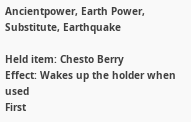Ancientpower, Earth Power, Substitute, Earthquake

Held item: Chesto Berry
Effect: Wakes up the holder when used
First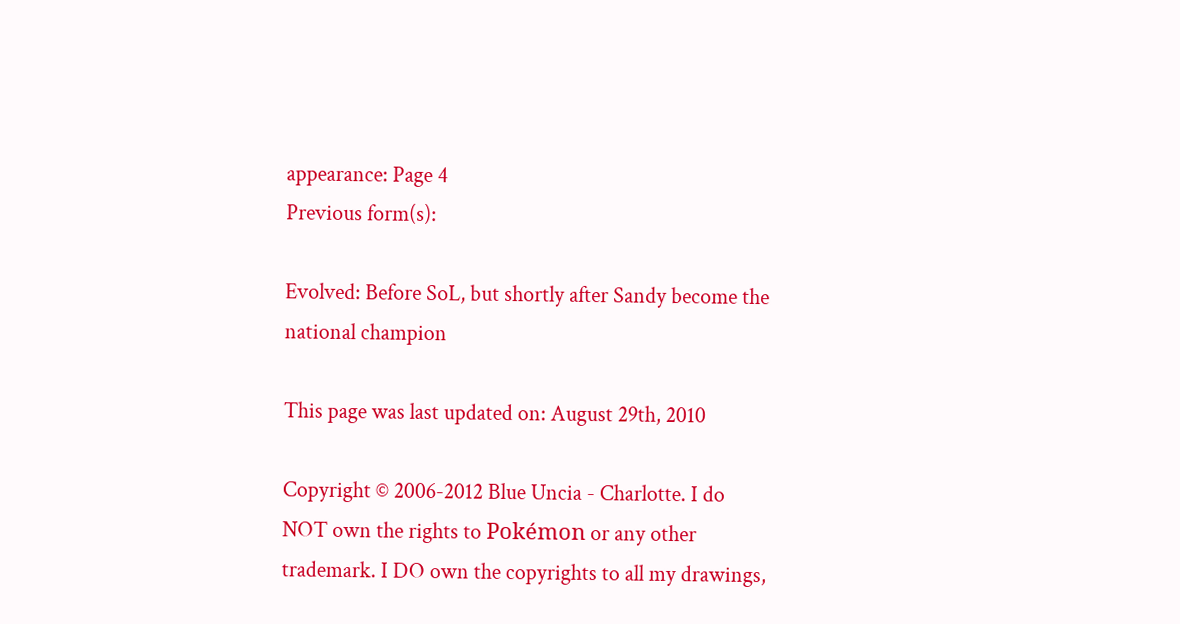appearance: Page 4
Previous form(s):

Evolved: Before SoL, but shortly after Sandy become the national champion

This page was last updated on: August 29th, 2010

Copyright © 2006-2012 Blue Uncia - Charlotte. I do NOT own the rights to Pokémon or any other trademark. I DO own the copyrights to all my drawings,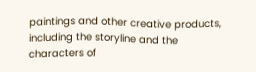paintings and other creative products, including the storyline and the characters of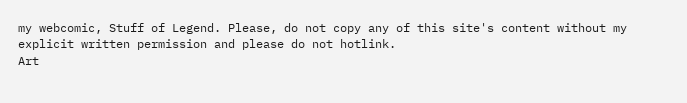my webcomic, Stuff of Legend. Please, do not copy any of this site's content without my explicit written permission and please do not hotlink.
Art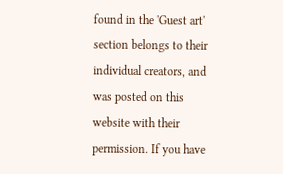found in the 'Guest art' section belongs to their individual creators, and was posted on this website with their permission. If you have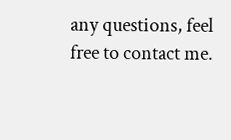any questions, feel free to contact me.